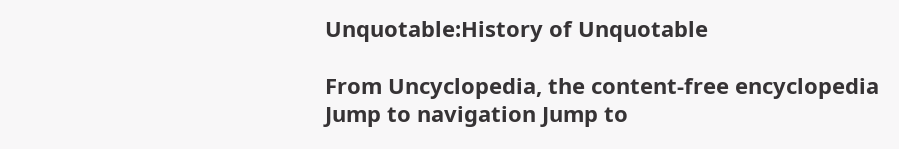Unquotable:History of Unquotable

From Uncyclopedia, the content-free encyclopedia
Jump to navigation Jump to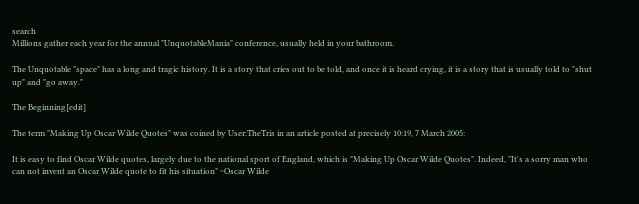search
Millions gather each year for the annual "UnquotableMania" conference, usually held in your bathroom.

The Unquotable "space" has a long and tragic history. It is a story that cries out to be told, and once it is heard crying, it is a story that is usually told to "shut up" and "go away."

The Beginning[edit]

The term "Making Up Oscar Wilde Quotes" was coined by User:TheTris in an article posted at precisely 10:19, 7 March 2005:

It is easy to find Oscar Wilde quotes, largely due to the national sport of England, which is "Making Up Oscar Wilde Quotes". Indeed, "It's a sorry man who can not invent an Oscar Wilde quote to fit his situation" ~Oscar Wilde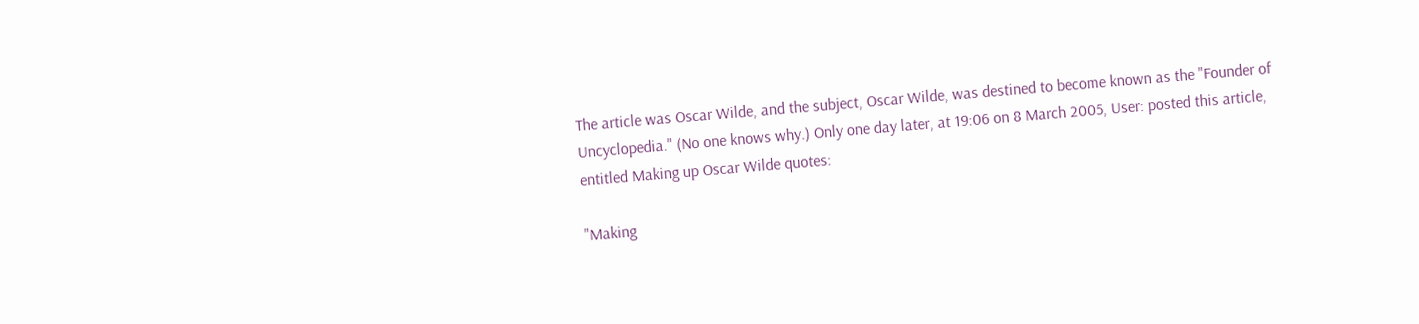The article was Oscar Wilde, and the subject, Oscar Wilde, was destined to become known as the "Founder of Uncyclopedia." (No one knows why.) Only one day later, at 19:06 on 8 March 2005, User: posted this article, entitled Making up Oscar Wilde quotes:

"Making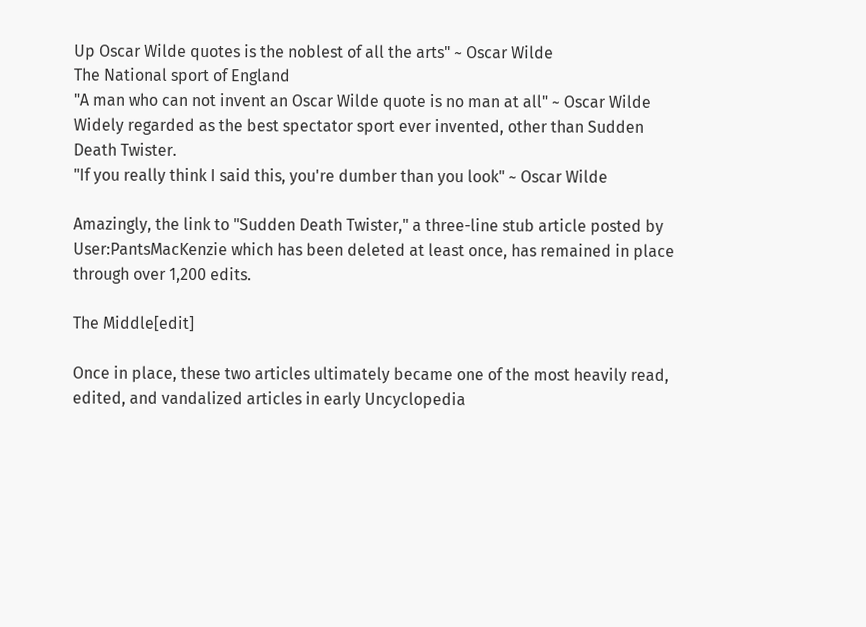Up Oscar Wilde quotes is the noblest of all the arts" ~ Oscar Wilde
The National sport of England
"A man who can not invent an Oscar Wilde quote is no man at all" ~ Oscar Wilde
Widely regarded as the best spectator sport ever invented, other than Sudden Death Twister.
"If you really think I said this, you're dumber than you look" ~ Oscar Wilde

Amazingly, the link to "Sudden Death Twister," a three-line stub article posted by User:PantsMacKenzie which has been deleted at least once, has remained in place through over 1,200 edits.

The Middle[edit]

Once in place, these two articles ultimately became one of the most heavily read, edited, and vandalized articles in early Uncyclopedia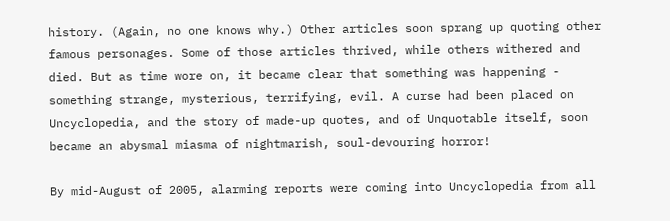history. (Again, no one knows why.) Other articles soon sprang up quoting other famous personages. Some of those articles thrived, while others withered and died. But as time wore on, it became clear that something was happening - something strange, mysterious, terrifying, evil. A curse had been placed on Uncyclopedia, and the story of made-up quotes, and of Unquotable itself, soon became an abysmal miasma of nightmarish, soul-devouring horror!

By mid-August of 2005, alarming reports were coming into Uncyclopedia from all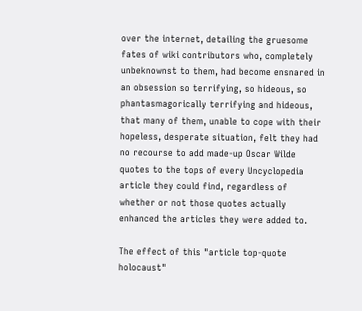over the internet, detailing the gruesome fates of wiki contributors who, completely unbeknownst to them, had become ensnared in an obsession so terrifying, so hideous, so phantasmagorically terrifying and hideous, that many of them, unable to cope with their hopeless, desperate situation, felt they had no recourse to add made-up Oscar Wilde quotes to the tops of every Uncyclopedia article they could find, regardless of whether or not those quotes actually enhanced the articles they were added to.

The effect of this "article top-quote holocaust"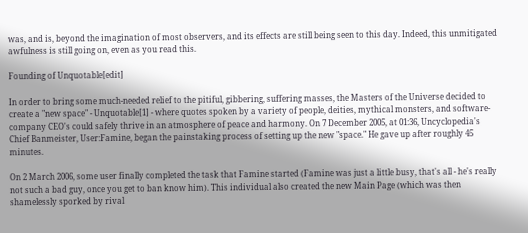was, and is, beyond the imagination of most observers, and its effects are still being seen to this day. Indeed, this unmitigated awfulness is still going on, even as you read this.

Founding of Unquotable[edit]

In order to bring some much-needed relief to the pitiful, gibbering, suffering masses, the Masters of the Universe decided to create a "new space" - Unquotable[1] - where quotes spoken by a variety of people, deities, mythical monsters, and software-company CEO's could safely thrive in an atmosphere of peace and harmony. On 7 December 2005, at 01:36, Uncyclopedia's Chief Banmeister, User:Famine, began the painstaking process of setting up the new "space." He gave up after roughly 45 minutes.

On 2 March 2006, some user finally completed the task that Famine started (Famine was just a little busy, that's all - he's really not such a bad guy, once you get to ban know him). This individual also created the new Main Page (which was then shamelessly sporked by rival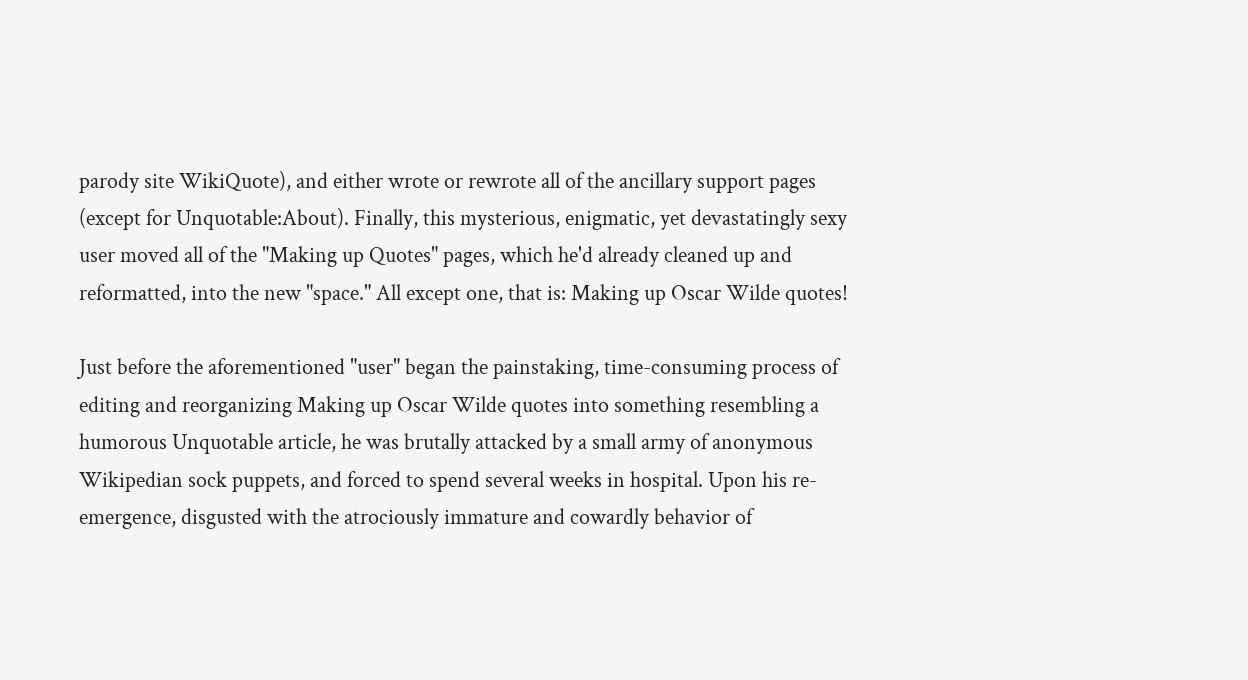parody site WikiQuote), and either wrote or rewrote all of the ancillary support pages (except for Unquotable:About). Finally, this mysterious, enigmatic, yet devastatingly sexy user moved all of the "Making up Quotes" pages, which he'd already cleaned up and reformatted, into the new "space." All except one, that is: Making up Oscar Wilde quotes!

Just before the aforementioned "user" began the painstaking, time-consuming process of editing and reorganizing Making up Oscar Wilde quotes into something resembling a humorous Unquotable article, he was brutally attacked by a small army of anonymous Wikipedian sock puppets, and forced to spend several weeks in hospital. Upon his re-emergence, disgusted with the atrociously immature and cowardly behavior of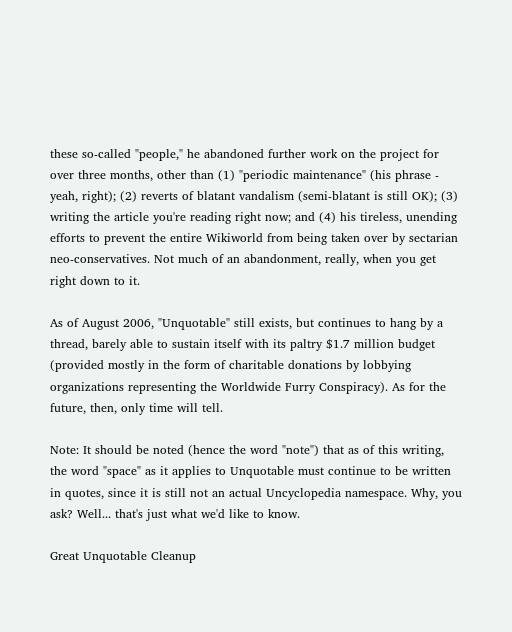these so-called "people," he abandoned further work on the project for over three months, other than (1) "periodic maintenance" (his phrase - yeah, right); (2) reverts of blatant vandalism (semi-blatant is still OK); (3) writing the article you're reading right now; and (4) his tireless, unending efforts to prevent the entire Wikiworld from being taken over by sectarian neo-conservatives. Not much of an abandonment, really, when you get right down to it.

As of August 2006, "Unquotable" still exists, but continues to hang by a thread, barely able to sustain itself with its paltry $1.7 million budget (provided mostly in the form of charitable donations by lobbying organizations representing the Worldwide Furry Conspiracy). As for the future, then, only time will tell.

Note: It should be noted (hence the word "note") that as of this writing, the word "space" as it applies to Unquotable must continue to be written in quotes, since it is still not an actual Uncyclopedia namespace. Why, you ask? Well... that's just what we'd like to know.

Great Unquotable Cleanup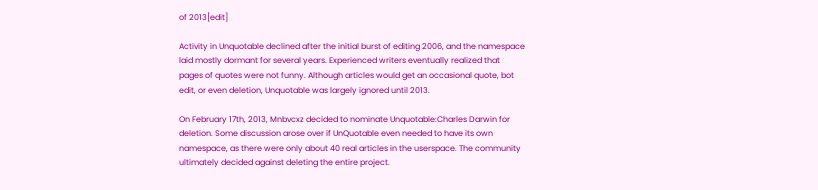of 2013[edit]

Activity in Unquotable declined after the initial burst of editing 2006, and the namespace laid mostly dormant for several years. Experienced writers eventually realized that pages of quotes were not funny. Although articles would get an occasional quote, bot edit, or even deletion, Unquotable was largely ignored until 2013.

On February 17th, 2013, Mnbvcxz decided to nominate Unquotable:Charles Darwin for deletion. Some discussion arose over if UnQuotable even needed to have its own namespace, as there were only about 40 real articles in the userspace. The community ultimately decided against deleting the entire project.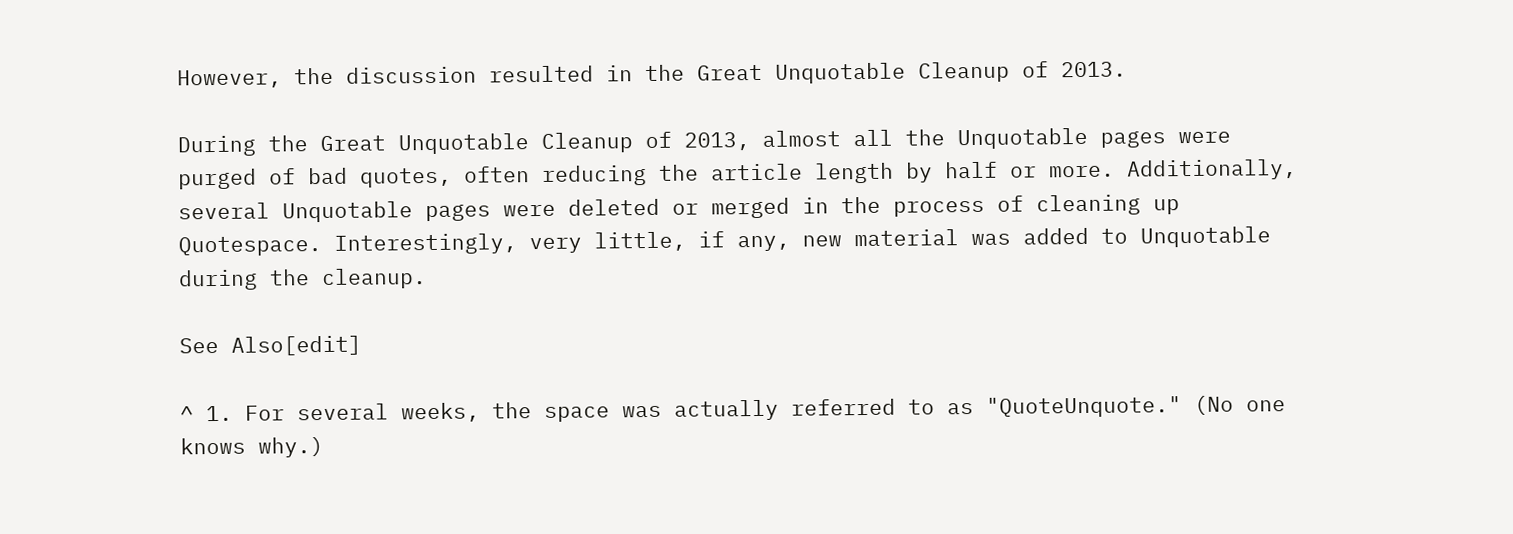However, the discussion resulted in the Great Unquotable Cleanup of 2013.

During the Great Unquotable Cleanup of 2013, almost all the Unquotable pages were purged of bad quotes, often reducing the article length by half or more. Additionally, several Unquotable pages were deleted or merged in the process of cleaning up Quotespace. Interestingly, very little, if any, new material was added to Unquotable during the cleanup.

See Also[edit]

^ 1. For several weeks, the space was actually referred to as "QuoteUnquote." (No one knows why.)